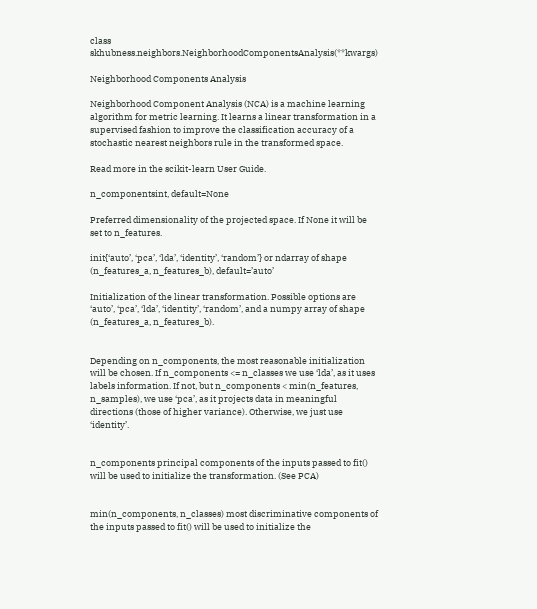class skhubness.neighbors.NeighborhoodComponentsAnalysis(**kwargs)

Neighborhood Components Analysis

Neighborhood Component Analysis (NCA) is a machine learning algorithm for metric learning. It learns a linear transformation in a supervised fashion to improve the classification accuracy of a stochastic nearest neighbors rule in the transformed space.

Read more in the scikit-learn User Guide.

n_componentsint, default=None

Preferred dimensionality of the projected space. If None it will be set to n_features.

init{‘auto’, ‘pca’, ‘lda’, ‘identity’, ‘random’} or ndarray of shape (n_features_a, n_features_b), default=’auto’

Initialization of the linear transformation. Possible options are ‘auto’, ‘pca’, ‘lda’, ‘identity’, ‘random’, and a numpy array of shape (n_features_a, n_features_b).


Depending on n_components, the most reasonable initialization will be chosen. If n_components <= n_classes we use ‘lda’, as it uses labels information. If not, but n_components < min(n_features, n_samples), we use ‘pca’, as it projects data in meaningful directions (those of higher variance). Otherwise, we just use ‘identity’.


n_components principal components of the inputs passed to fit() will be used to initialize the transformation. (See PCA)


min(n_components, n_classes) most discriminative components of the inputs passed to fit() will be used to initialize the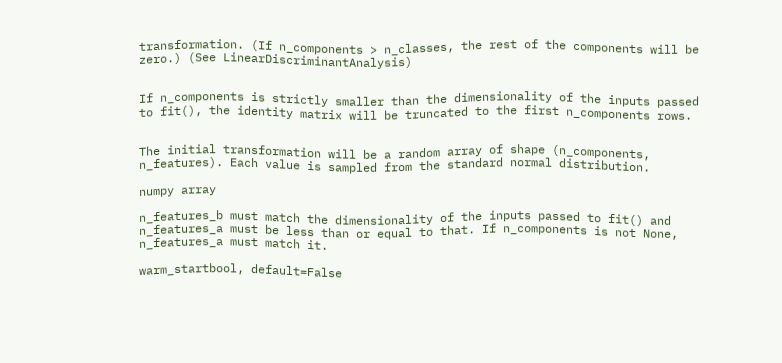transformation. (If n_components > n_classes, the rest of the components will be zero.) (See LinearDiscriminantAnalysis)


If n_components is strictly smaller than the dimensionality of the inputs passed to fit(), the identity matrix will be truncated to the first n_components rows.


The initial transformation will be a random array of shape (n_components, n_features). Each value is sampled from the standard normal distribution.

numpy array

n_features_b must match the dimensionality of the inputs passed to fit() and n_features_a must be less than or equal to that. If n_components is not None, n_features_a must match it.

warm_startbool, default=False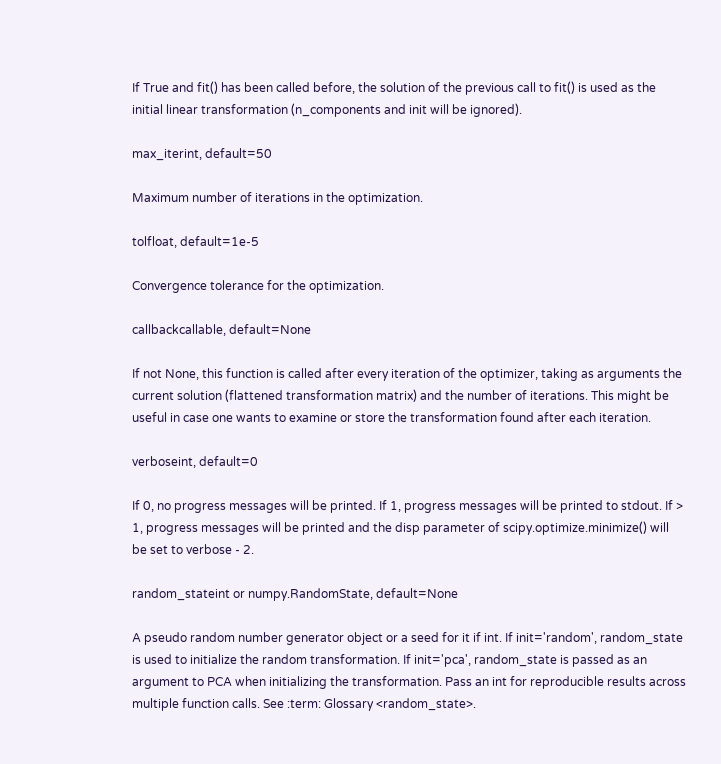If True and fit() has been called before, the solution of the previous call to fit() is used as the initial linear transformation (n_components and init will be ignored).

max_iterint, default=50

Maximum number of iterations in the optimization.

tolfloat, default=1e-5

Convergence tolerance for the optimization.

callbackcallable, default=None

If not None, this function is called after every iteration of the optimizer, taking as arguments the current solution (flattened transformation matrix) and the number of iterations. This might be useful in case one wants to examine or store the transformation found after each iteration.

verboseint, default=0

If 0, no progress messages will be printed. If 1, progress messages will be printed to stdout. If > 1, progress messages will be printed and the disp parameter of scipy.optimize.minimize() will be set to verbose - 2.

random_stateint or numpy.RandomState, default=None

A pseudo random number generator object or a seed for it if int. If init='random', random_state is used to initialize the random transformation. If init='pca', random_state is passed as an argument to PCA when initializing the transformation. Pass an int for reproducible results across multiple function calls. See :term: Glossary <random_state>.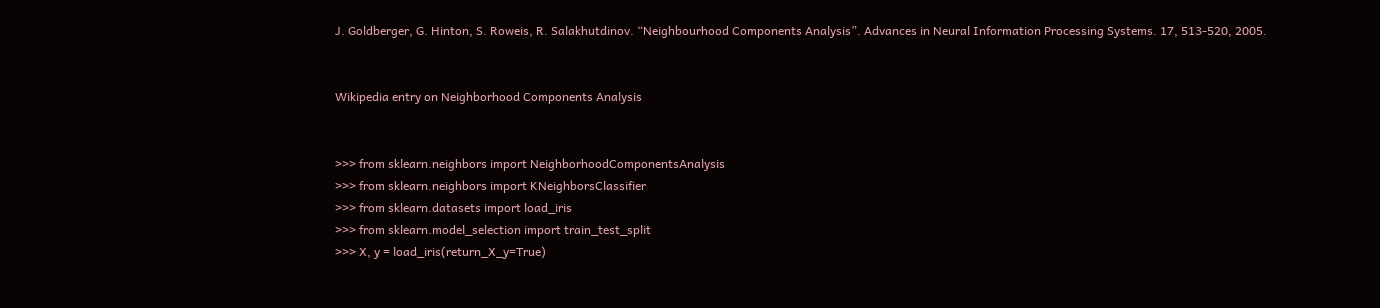J. Goldberger, G. Hinton, S. Roweis, R. Salakhutdinov. “Neighbourhood Components Analysis”. Advances in Neural Information Processing Systems. 17, 513-520, 2005.


Wikipedia entry on Neighborhood Components Analysis


>>> from sklearn.neighbors import NeighborhoodComponentsAnalysis
>>> from sklearn.neighbors import KNeighborsClassifier
>>> from sklearn.datasets import load_iris
>>> from sklearn.model_selection import train_test_split
>>> X, y = load_iris(return_X_y=True)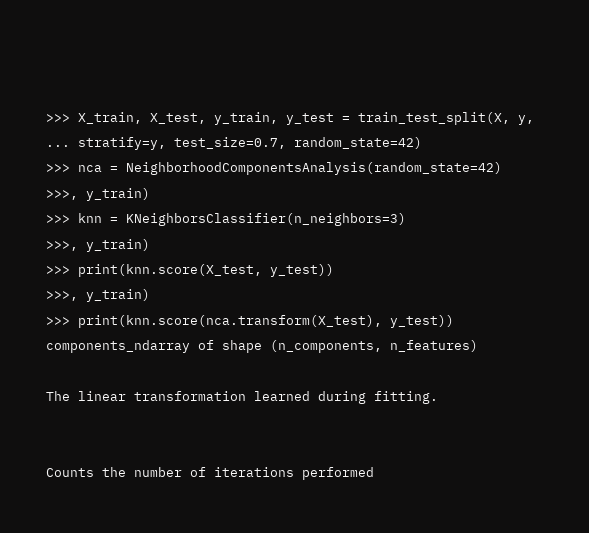>>> X_train, X_test, y_train, y_test = train_test_split(X, y,
... stratify=y, test_size=0.7, random_state=42)
>>> nca = NeighborhoodComponentsAnalysis(random_state=42)
>>>, y_train)
>>> knn = KNeighborsClassifier(n_neighbors=3)
>>>, y_train)
>>> print(knn.score(X_test, y_test))
>>>, y_train)
>>> print(knn.score(nca.transform(X_test), y_test))
components_ndarray of shape (n_components, n_features)

The linear transformation learned during fitting.


Counts the number of iterations performed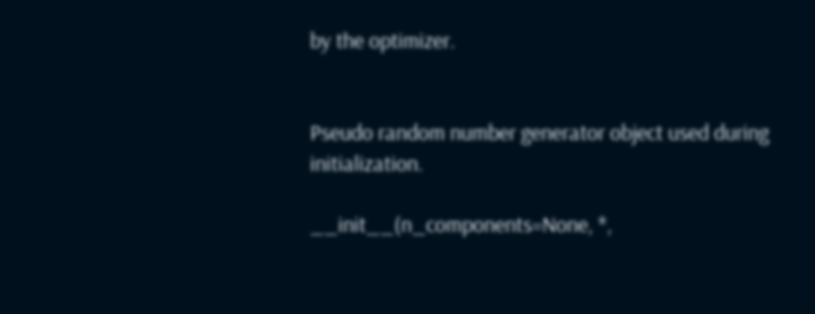by the optimizer.


Pseudo random number generator object used during initialization.

__init__(n_components=None, *,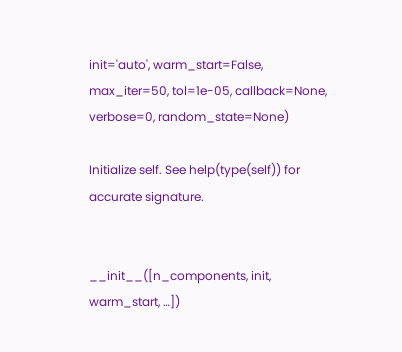init='auto', warm_start=False, max_iter=50, tol=1e-05, callback=None, verbose=0, random_state=None)

Initialize self. See help(type(self)) for accurate signature.


__init__([n_components, init, warm_start, …])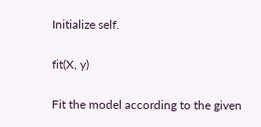Initialize self.

fit(X, y)

Fit the model according to the given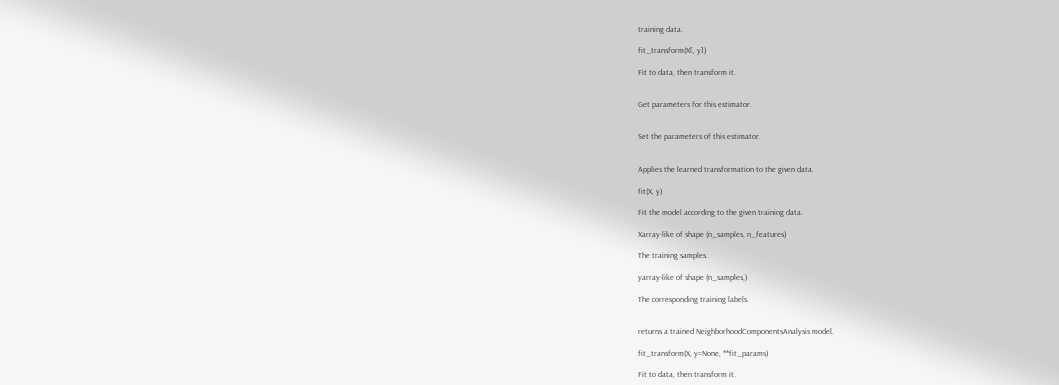training data.

fit_transform(X[, y])

Fit to data, then transform it.


Get parameters for this estimator.


Set the parameters of this estimator.


Applies the learned transformation to the given data.

fit(X, y)

Fit the model according to the given training data.

Xarray-like of shape (n_samples, n_features)

The training samples.

yarray-like of shape (n_samples,)

The corresponding training labels.


returns a trained NeighborhoodComponentsAnalysis model.

fit_transform(X, y=None, **fit_params)

Fit to data, then transform it.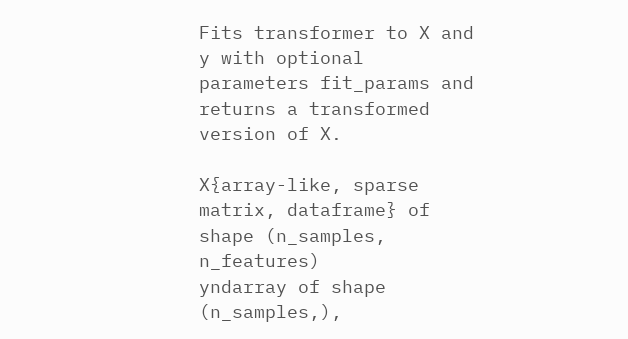Fits transformer to X and y with optional parameters fit_params and returns a transformed version of X.

X{array-like, sparse matrix, dataframe} of shape (n_samples, n_features)
yndarray of shape (n_samples,),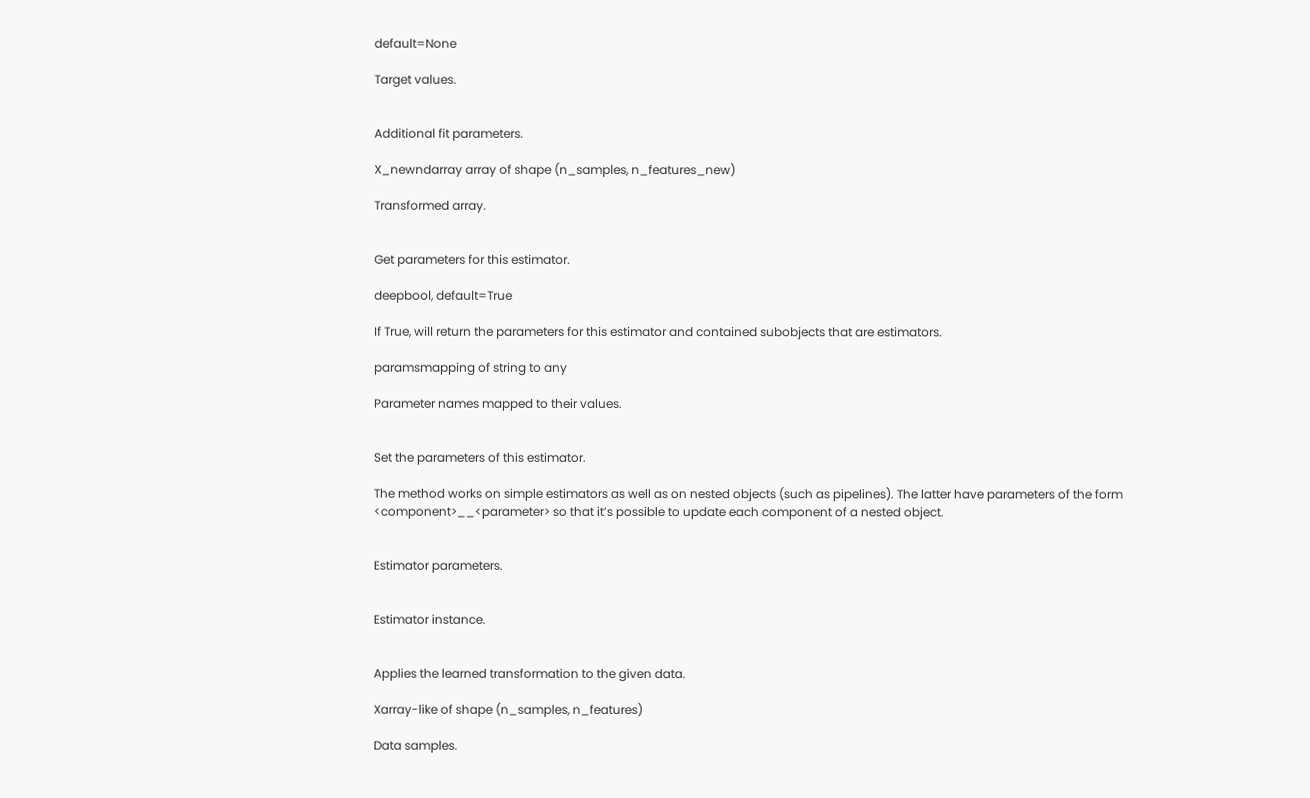default=None

Target values.


Additional fit parameters.

X_newndarray array of shape (n_samples, n_features_new)

Transformed array.


Get parameters for this estimator.

deepbool, default=True

If True, will return the parameters for this estimator and contained subobjects that are estimators.

paramsmapping of string to any

Parameter names mapped to their values.


Set the parameters of this estimator.

The method works on simple estimators as well as on nested objects (such as pipelines). The latter have parameters of the form <component>__<parameter> so that it’s possible to update each component of a nested object.


Estimator parameters.


Estimator instance.


Applies the learned transformation to the given data.

Xarray-like of shape (n_samples, n_features)

Data samples.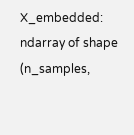X_embedded: ndarray of shape (n_samples,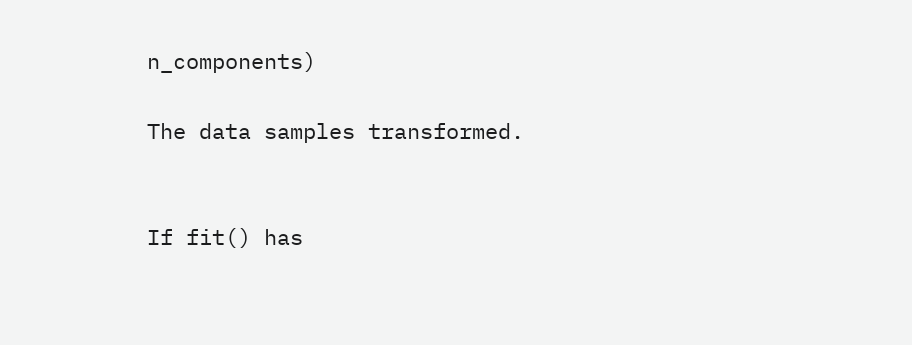n_components)

The data samples transformed.


If fit() has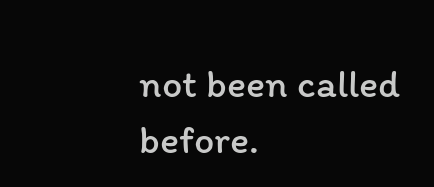not been called before.